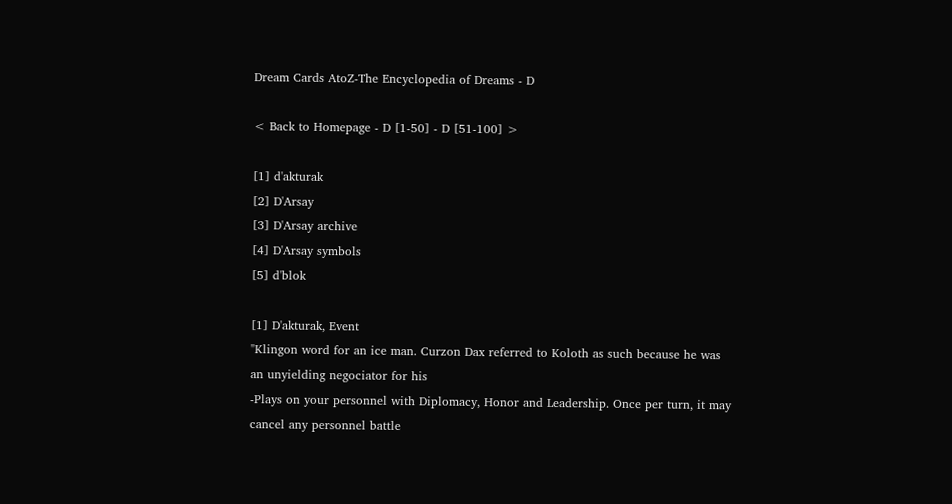Dream Cards AtoZ-The Encyclopedia of Dreams - D

< Back to Homepage - D [1-50] - D [51-100] >

[1] d'akturak
[2] D'Arsay
[3] D'Arsay archive
[4] D'Arsay symbols
[5] d'blok

[1] D'akturak, Event
"Klingon word for an ice man. Curzon Dax referred to Koloth as such because he was an unyielding negociator for his
-Plays on your personnel with Diplomacy, Honor and Leadership. Once per turn, it may cancel any personnel battle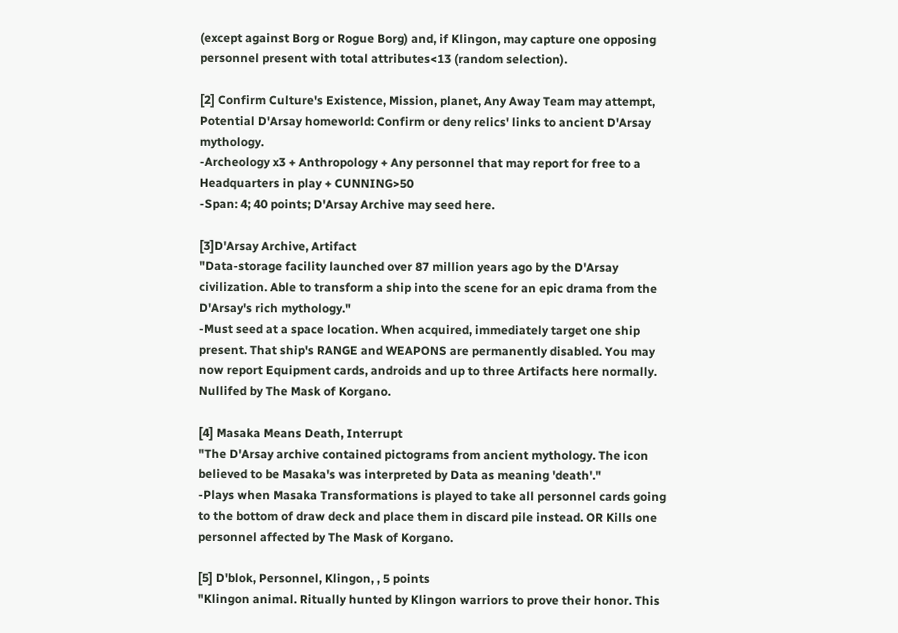(except against Borg or Rogue Borg) and, if Klingon, may capture one opposing personnel present with total attributes<13 (random selection).

[2] Confirm Culture's Existence, Mission, planet, Any Away Team may attempt,
Potential D'Arsay homeworld: Confirm or deny relics' links to ancient D'Arsay mythology.
-Archeology x3 + Anthropology + Any personnel that may report for free to a Headquarters in play + CUNNING>50
-Span: 4; 40 points; D'Arsay Archive may seed here.

[3]D'Arsay Archive, Artifact
"Data-storage facility launched over 87 million years ago by the D'Arsay civilization. Able to transform a ship into the scene for an epic drama from the D'Arsay's rich mythology."
-Must seed at a space location. When acquired, immediately target one ship present. That ship's RANGE and WEAPONS are permanently disabled. You may now report Equipment cards, androids and up to three Artifacts here normally. Nullifed by The Mask of Korgano.

[4] Masaka Means Death, Interrupt
"The D'Arsay archive contained pictograms from ancient mythology. The icon believed to be Masaka's was interpreted by Data as meaning 'death'."
-Plays when Masaka Transformations is played to take all personnel cards going to the bottom of draw deck and place them in discard pile instead. OR Kills one personnel affected by The Mask of Korgano.

[5] D'blok, Personnel, Klingon, , 5 points
"Klingon animal. Ritually hunted by Klingon warriors to prove their honor. This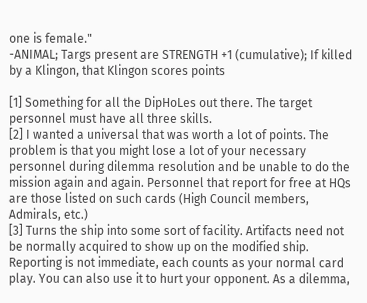one is female."
-ANIMAL; Targs present are STRENGTH +1 (cumulative); If killed by a Klingon, that Klingon scores points

[1] Something for all the DipHoLes out there. The target personnel must have all three skills.
[2] I wanted a universal that was worth a lot of points. The problem is that you might lose a lot of your necessary personnel during dilemma resolution and be unable to do the mission again and again. Personnel that report for free at HQs are those listed on such cards (High Council members, Admirals, etc.)
[3] Turns the ship into some sort of facility. Artifacts need not be normally acquired to show up on the modified ship. Reporting is not immediate, each counts as your normal card play. You can also use it to hurt your opponent. As a dilemma,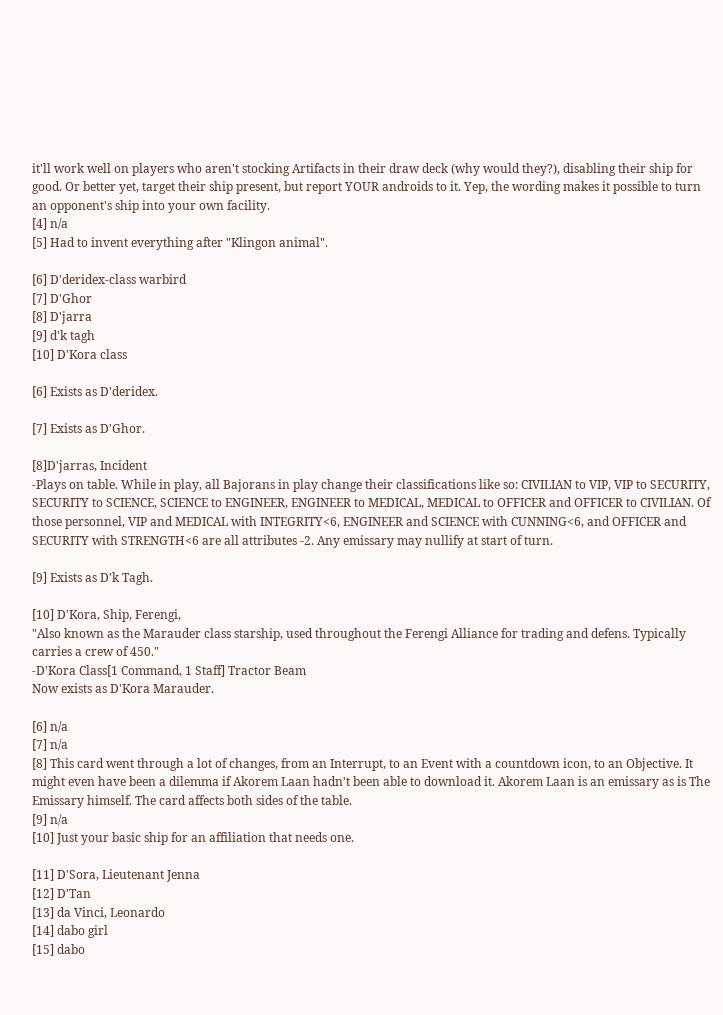it'll work well on players who aren't stocking Artifacts in their draw deck (why would they?), disabling their ship for good. Or better yet, target their ship present, but report YOUR androids to it. Yep, the wording makes it possible to turn an opponent's ship into your own facility.
[4] n/a
[5] Had to invent everything after "Klingon animal".

[6] D'deridex-class warbird
[7] D'Ghor
[8] D'jarra
[9] d'k tagh
[10] D'Kora class

[6] Exists as D'deridex.

[7] Exists as D'Ghor.

[8]D'jarras, Incident
-Plays on table. While in play, all Bajorans in play change their classifications like so: CIVILIAN to VIP, VIP to SECURITY, SECURITY to SCIENCE, SCIENCE to ENGINEER, ENGINEER to MEDICAL, MEDICAL to OFFICER and OFFICER to CIVILIAN. Of those personnel, VIP and MEDICAL with INTEGRITY<6, ENGINEER and SCIENCE with CUNNING<6, and OFFICER and SECURITY with STRENGTH<6 are all attributes -2. Any emissary may nullify at start of turn.

[9] Exists as D'k Tagh.

[10] D'Kora, Ship, Ferengi,
"Also known as the Marauder class starship, used throughout the Ferengi Alliance for trading and defens. Typically carries a crew of 450."
-D'Kora Class[1 Command, 1 Staff] Tractor Beam
Now exists as D'Kora Marauder.

[6] n/a
[7] n/a
[8] This card went through a lot of changes, from an Interrupt, to an Event with a countdown icon, to an Objective. It might even have been a dilemma if Akorem Laan hadn't been able to download it. Akorem Laan is an emissary as is The Emissary himself. The card affects both sides of the table.
[9] n/a
[10] Just your basic ship for an affiliation that needs one.

[11] D'Sora, Lieutenant Jenna
[12] D'Tan
[13] da Vinci, Leonardo
[14] dabo girl
[15] dabo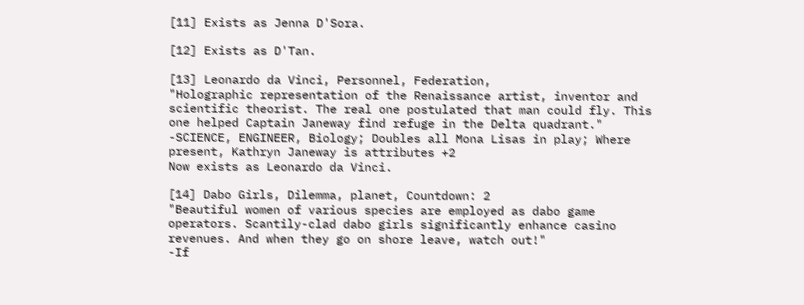[11] Exists as Jenna D'Sora.

[12] Exists as D'Tan.

[13] Leonardo da Vinci, Personnel, Federation,
"Holographic representation of the Renaissance artist, inventor and scientific theorist. The real one postulated that man could fly. This one helped Captain Janeway find refuge in the Delta quadrant."
-SCIENCE, ENGINEER, Biology; Doubles all Mona Lisas in play; Where present, Kathryn Janeway is attributes +2
Now exists as Leonardo da Vinci.

[14] Dabo Girls, Dilemma, planet, Countdown: 2
"Beautiful women of various species are employed as dabo game operators. Scantily-clad dabo girls significantly enhance casino revenues. And when they go on shore leave, watch out!"
-If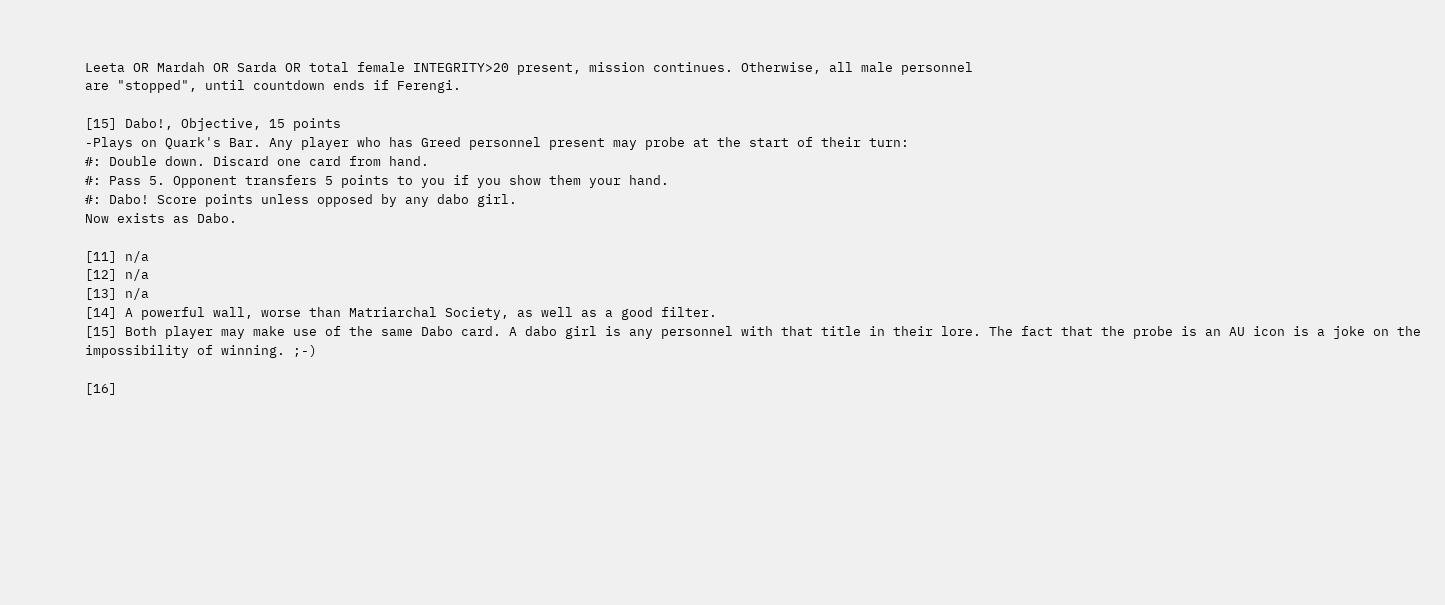Leeta OR Mardah OR Sarda OR total female INTEGRITY>20 present, mission continues. Otherwise, all male personnel
are "stopped", until countdown ends if Ferengi.

[15] Dabo!, Objective, 15 points
-Plays on Quark's Bar. Any player who has Greed personnel present may probe at the start of their turn:
#: Double down. Discard one card from hand.
#: Pass 5. Opponent transfers 5 points to you if you show them your hand.
#: Dabo! Score points unless opposed by any dabo girl.
Now exists as Dabo.

[11] n/a
[12] n/a
[13] n/a
[14] A powerful wall, worse than Matriarchal Society, as well as a good filter.
[15] Both player may make use of the same Dabo card. A dabo girl is any personnel with that title in their lore. The fact that the probe is an AU icon is a joke on the impossibility of winning. ;-)

[16]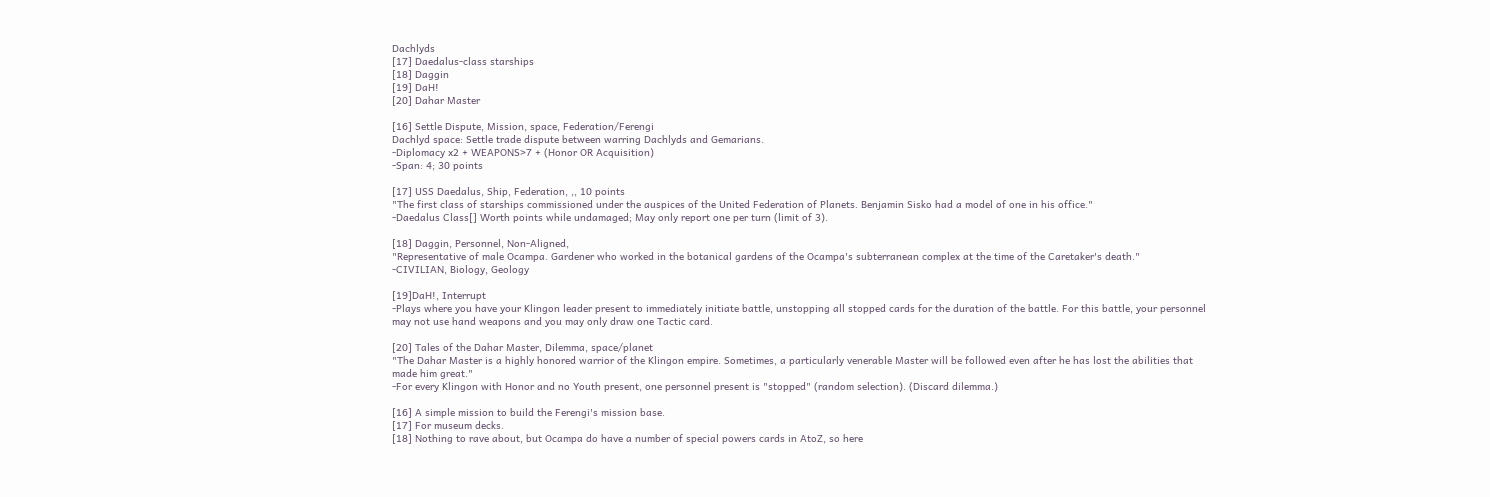Dachlyds
[17] Daedalus-class starships
[18] Daggin
[19] DaH!
[20] Dahar Master

[16] Settle Dispute, Mission, space, Federation/Ferengi
Dachlyd space: Settle trade dispute between warring Dachlyds and Gemarians.
-Diplomacy x2 + WEAPONS>7 + (Honor OR Acquisition)
-Span: 4; 30 points

[17] USS Daedalus, Ship, Federation, ,, 10 points
"The first class of starships commissioned under the auspices of the United Federation of Planets. Benjamin Sisko had a model of one in his office."
-Daedalus Class[] Worth points while undamaged; May only report one per turn (limit of 3).

[18] Daggin, Personnel, Non-Aligned,
"Representative of male Ocampa. Gardener who worked in the botanical gardens of the Ocampa's subterranean complex at the time of the Caretaker's death."
-CIVILIAN, Biology, Geology

[19]DaH!, Interrupt
-Plays where you have your Klingon leader present to immediately initiate battle, unstopping all stopped cards for the duration of the battle. For this battle, your personnel may not use hand weapons and you may only draw one Tactic card.

[20] Tales of the Dahar Master, Dilemma, space/planet
"The Dahar Master is a highly honored warrior of the Klingon empire. Sometimes, a particularly venerable Master will be followed even after he has lost the abilities that made him great."
-For every Klingon with Honor and no Youth present, one personnel present is "stopped" (random selection). (Discard dilemma.)

[16] A simple mission to build the Ferengi's mission base.
[17] For museum decks.
[18] Nothing to rave about, but Ocampa do have a number of special powers cards in AtoZ, so here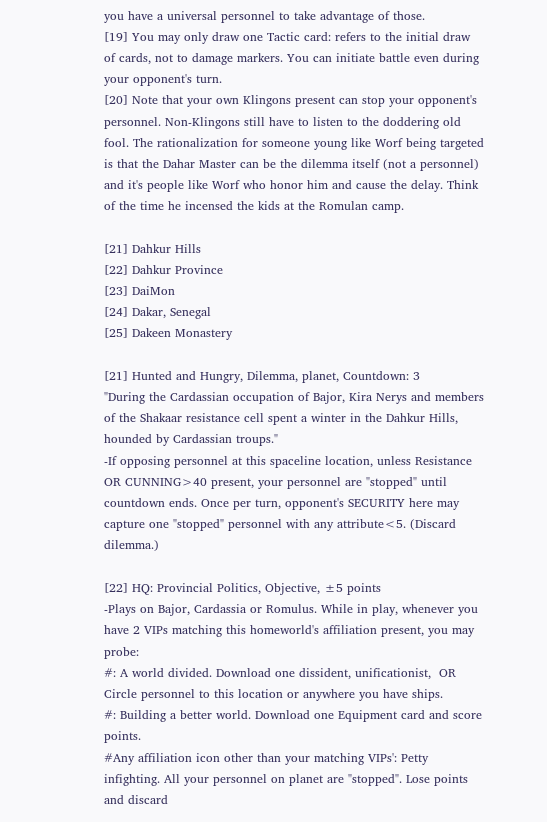you have a universal personnel to take advantage of those.
[19] You may only draw one Tactic card: refers to the initial draw of cards, not to damage markers. You can initiate battle even during your opponent's turn.
[20] Note that your own Klingons present can stop your opponent's personnel. Non-Klingons still have to listen to the doddering old fool. The rationalization for someone young like Worf being targeted is that the Dahar Master can be the dilemma itself (not a personnel) and it's people like Worf who honor him and cause the delay. Think of the time he incensed the kids at the Romulan camp.

[21] Dahkur Hills
[22] Dahkur Province
[23] DaiMon
[24] Dakar, Senegal
[25] Dakeen Monastery

[21] Hunted and Hungry, Dilemma, planet, Countdown: 3
"During the Cardassian occupation of Bajor, Kira Nerys and members of the Shakaar resistance cell spent a winter in the Dahkur Hills, hounded by Cardassian troups."
-If opposing personnel at this spaceline location, unless Resistance OR CUNNING>40 present, your personnel are "stopped" until countdown ends. Once per turn, opponent's SECURITY here may capture one "stopped" personnel with any attribute<5. (Discard dilemma.)

[22] HQ: Provincial Politics, Objective, ±5 points
-Plays on Bajor, Cardassia or Romulus. While in play, whenever you have 2 VIPs matching this homeworld's affiliation present, you may probe:
#: A world divided. Download one dissident, unificationist,  OR Circle personnel to this location or anywhere you have ships.
#: Building a better world. Download one Equipment card and score points.
#Any affiliation icon other than your matching VIPs': Petty infighting. All your personnel on planet are "stopped". Lose points and discard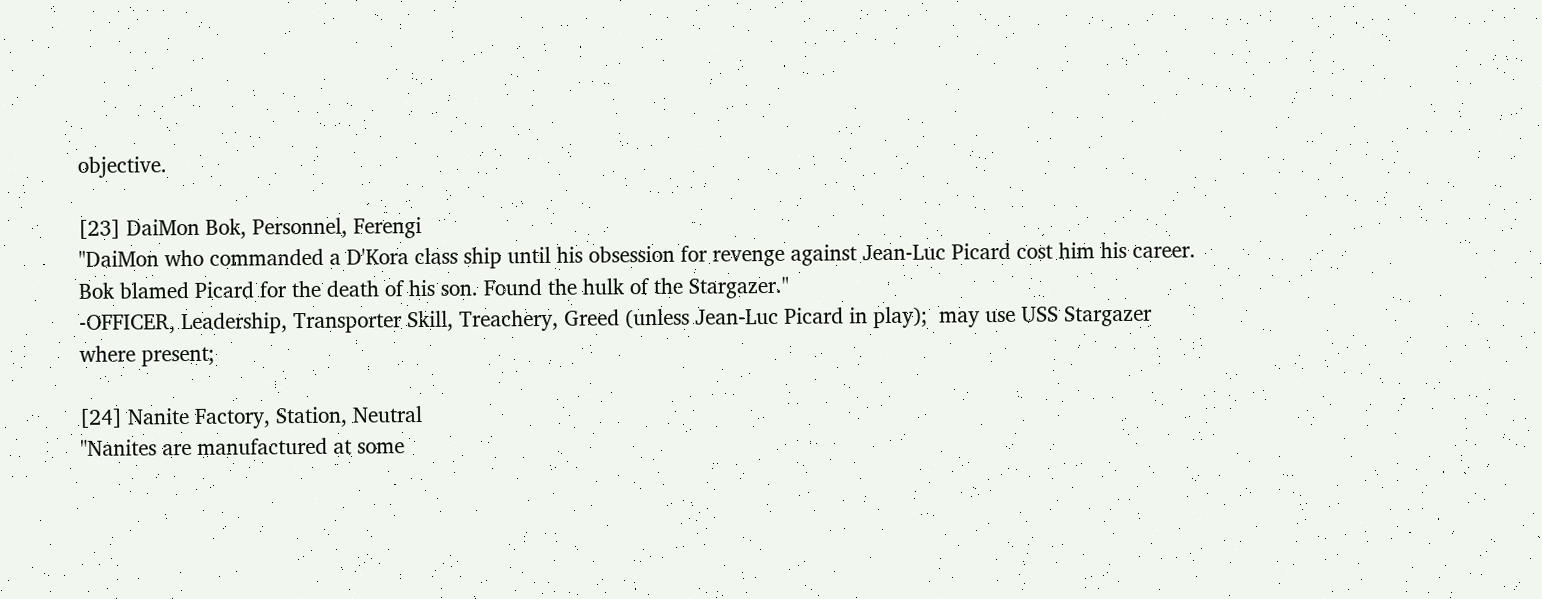objective.

[23] DaiMon Bok, Personnel, Ferengi
"DaiMon who commanded a D'Kora class ship until his obsession for revenge against Jean-Luc Picard cost him his career. Bok blamed Picard for the death of his son. Found the hulk of the Stargazer."
-OFFICER, Leadership, Transporter Skill, Treachery, Greed (unless Jean-Luc Picard in play);  may use USS Stargazer where present;

[24] Nanite Factory, Station, Neutral
"Nanites are manufactured at some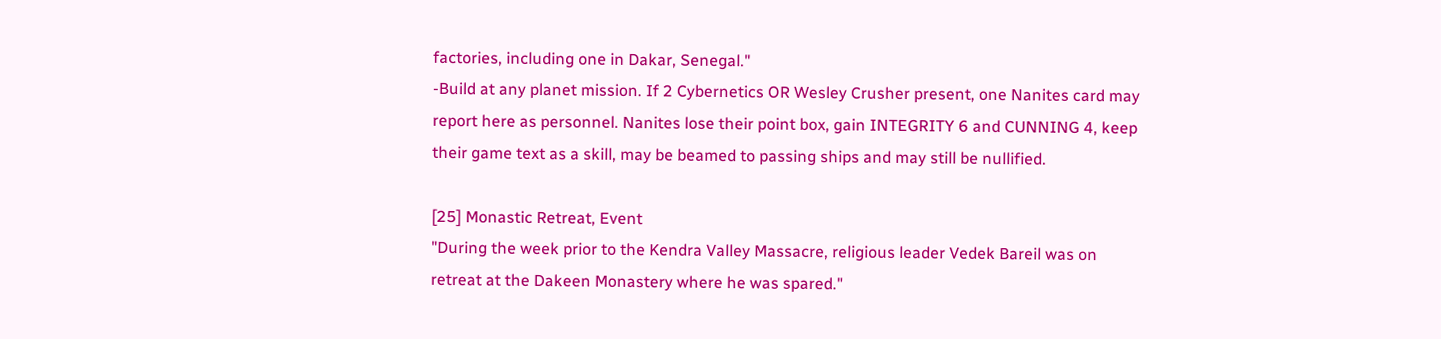factories, including one in Dakar, Senegal."
-Build at any planet mission. If 2 Cybernetics OR Wesley Crusher present, one Nanites card may report here as personnel. Nanites lose their point box, gain INTEGRITY 6 and CUNNING 4, keep their game text as a skill, may be beamed to passing ships and may still be nullified.

[25] Monastic Retreat, Event
"During the week prior to the Kendra Valley Massacre, religious leader Vedek Bareil was on retreat at the Dakeen Monastery where he was spared."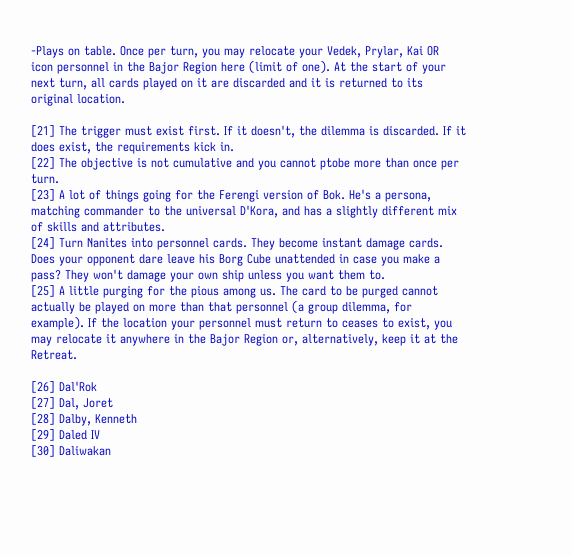-Plays on table. Once per turn, you may relocate your Vedek, Prylar, Kai OR  icon personnel in the Bajor Region here (limit of one). At the start of your next turn, all cards played on it are discarded and it is returned to its original location.

[21] The trigger must exist first. If it doesn't, the dilemma is discarded. If it does exist, the requirements kick in.
[22] The objective is not cumulative and you cannot ptobe more than once per turn.
[23] A lot of things going for the Ferengi version of Bok. He's a persona, matching commander to the universal D'Kora, and has a slightly different mix of skills and attributes.
[24] Turn Nanites into personnel cards. They become instant damage cards. Does your opponent dare leave his Borg Cube unattended in case you make a pass? They won't damage your own ship unless you want them to.
[25] A little purging for the pious among us. The card to be purged cannot actually be played on more than that personnel (a group dilemma, for example). If the location your personnel must return to ceases to exist, you may relocate it anywhere in the Bajor Region or, alternatively, keep it at the Retreat.

[26] Dal'Rok
[27] Dal, Joret
[28] Dalby, Kenneth
[29] Daled IV
[30] Daliwakan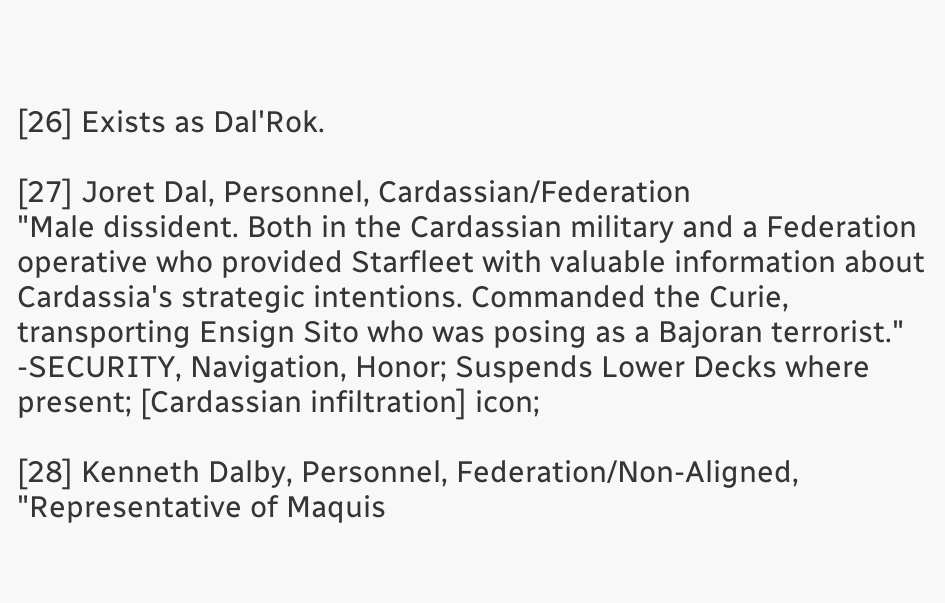[26] Exists as Dal'Rok.

[27] Joret Dal, Personnel, Cardassian/Federation
"Male dissident. Both in the Cardassian military and a Federation operative who provided Starfleet with valuable information about Cardassia's strategic intentions. Commanded the Curie, transporting Ensign Sito who was posing as a Bajoran terrorist."
-SECURITY, Navigation, Honor; Suspends Lower Decks where present; [Cardassian infiltration] icon;

[28] Kenneth Dalby, Personnel, Federation/Non-Aligned,
"Representative of Maquis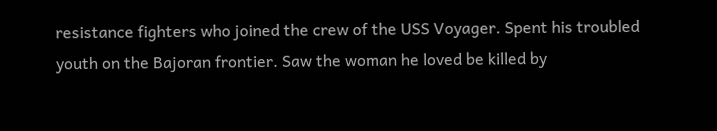resistance fighters who joined the crew of the USS Voyager. Spent his troubled youth on the Bajoran frontier. Saw the woman he loved be killed by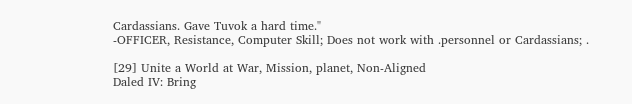Cardassians. Gave Tuvok a hard time."
-OFFICER, Resistance, Computer Skill; Does not work with .personnel or Cardassians; .

[29] Unite a World at War, Mission, planet, Non-Aligned
Daled IV: Bring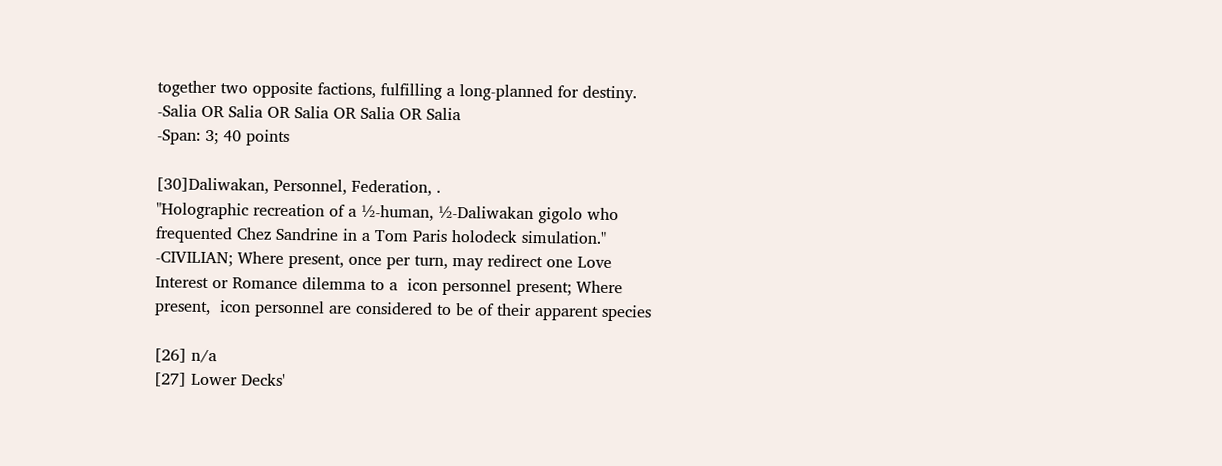together two opposite factions, fulfilling a long-planned for destiny.
-Salia OR Salia OR Salia OR Salia OR Salia
-Span: 3; 40 points

[30]Daliwakan, Personnel, Federation, .
"Holographic recreation of a ½-human, ½-Daliwakan gigolo who frequented Chez Sandrine in a Tom Paris holodeck simulation."
-CIVILIAN; Where present, once per turn, may redirect one Love Interest or Romance dilemma to a  icon personnel present; Where present,  icon personnel are considered to be of their apparent species

[26] n/a
[27] Lower Decks'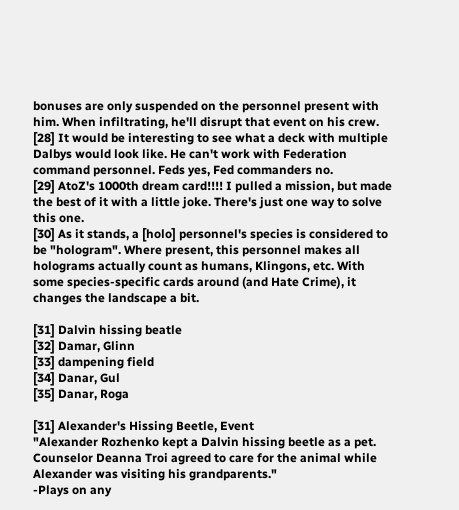bonuses are only suspended on the personnel present with him. When infiltrating, he'll disrupt that event on his crew.
[28] It would be interesting to see what a deck with multiple Dalbys would look like. He can't work with Federation command personnel. Feds yes, Fed commanders no.
[29] AtoZ's 1000th dream card!!!! I pulled a mission, but made the best of it with a little joke. There's just one way to solve this one.
[30] As it stands, a [holo] personnel's species is considered to be "hologram". Where present, this personnel makes all holograms actually count as humans, Klingons, etc. With some species-specific cards around (and Hate Crime), it changes the landscape a bit.

[31] Dalvin hissing beatle
[32] Damar, Glinn
[33] dampening field
[34] Danar, Gul
[35] Danar, Roga

[31] Alexander's Hissing Beetle, Event
"Alexander Rozhenko kept a Dalvin hissing beetle as a pet. Counselor Deanna Troi agreed to care for the animal while Alexander was visiting his grandparents."
-Plays on any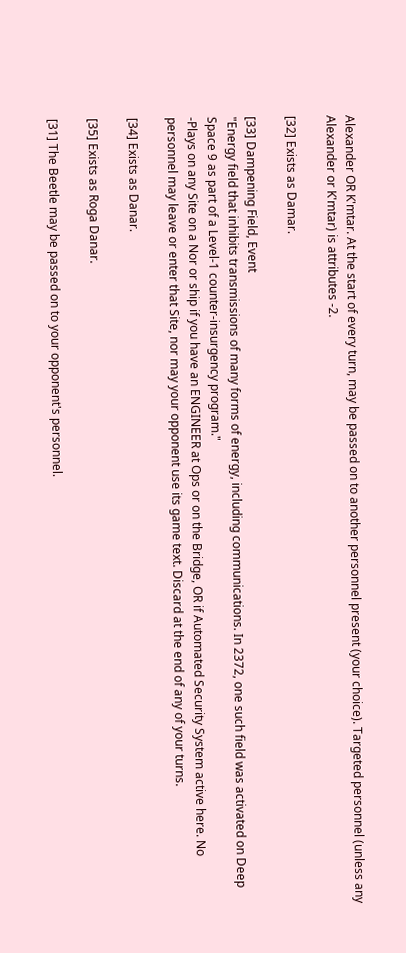Alexander OR K'mtar. At the start of every turn, may be passed on to another personnel present (your choice). Targeted personnel (unless any Alexander or K'mtar) is attributes -2.

[32] Exists as Damar.

[33] Dampening Field, Event
"Energy field that inhibits transmissions of many forms of energy, including communications. In 2372, one such field was activated on Deep Space 9 as part of a Level-1 counter-insurgency program."
-Plays on any Site on a Nor or ship if you have an ENGINEER at Ops or on the Bridge, OR if Automated Security System active here. No personnel may leave or enter that Site, nor may your opponent use its game text. Discard at the end of any of your turns.

[34] Exists as Danar.

[35] Exists as Roga Danar.

[31] The Beetle may be passed on to your opponent's personnel.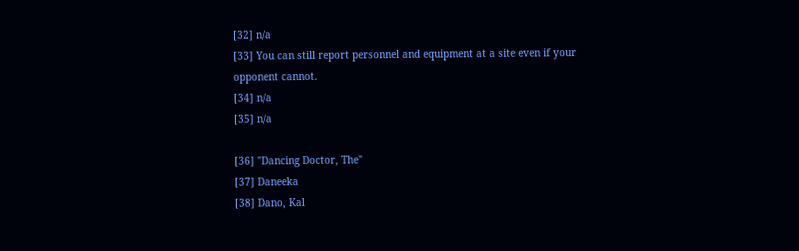[32] n/a
[33] You can still report personnel and equipment at a site even if your opponent cannot.
[34] n/a
[35] n/a

[36] "Dancing Doctor, The"
[37] Daneeka
[38] Dano, Kal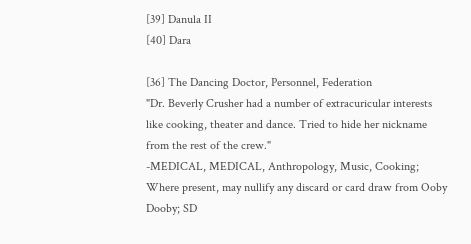[39] Danula II
[40] Dara

[36] The Dancing Doctor, Personnel, Federation
"Dr. Beverly Crusher had a number of extracuricular interests like cooking, theater and dance. Tried to hide her nickname from the rest of the crew."
-MEDICAL, MEDICAL, Anthropology, Music, Cooking; Where present, may nullify any discard or card draw from Ooby Dooby; SD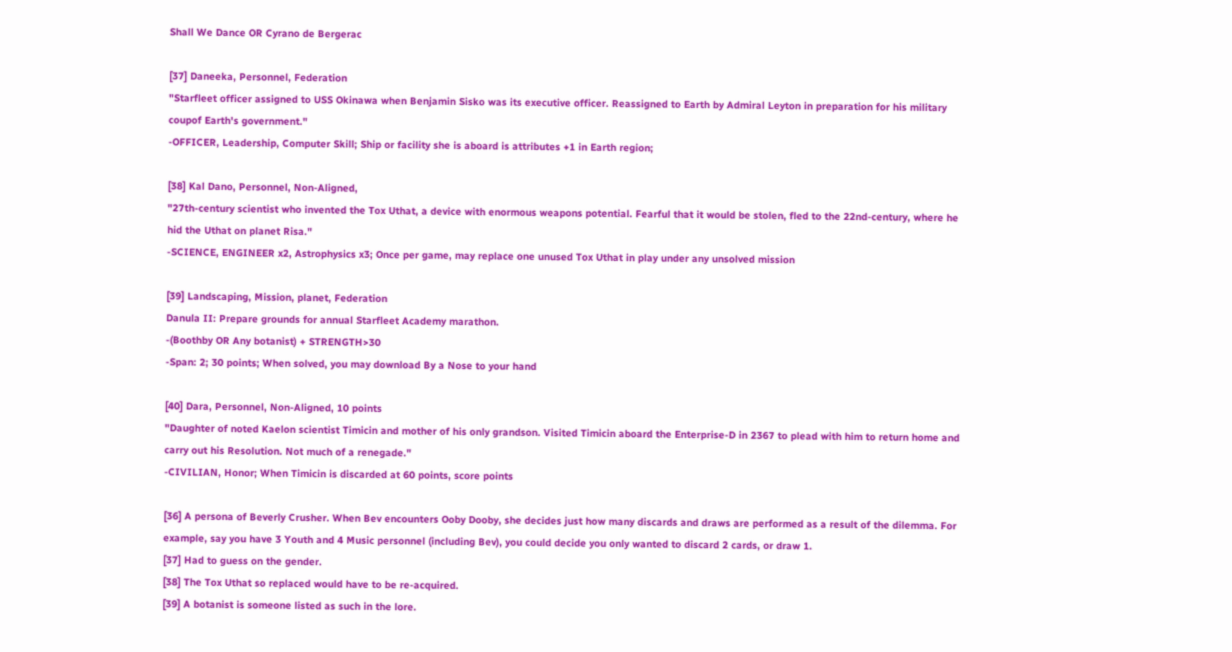Shall We Dance OR Cyrano de Bergerac

[37] Daneeka, Personnel, Federation
"Starfleet officer assigned to USS Okinawa when Benjamin Sisko was its executive officer. Reassigned to Earth by Admiral Leyton in preparation for his military coupof Earth's government."
-OFFICER, Leadership, Computer Skill; Ship or facility she is aboard is attributes +1 in Earth region;

[38] Kal Dano, Personnel, Non-Aligned,
"27th-century scientist who invented the Tox Uthat, a device with enormous weapons potential. Fearful that it would be stolen, fled to the 22nd-century, where he hid the Uthat on planet Risa."
-SCIENCE, ENGINEER x2, Astrophysics x3; Once per game, may replace one unused Tox Uthat in play under any unsolved mission

[39] Landscaping, Mission, planet, Federation
Danula II: Prepare grounds for annual Starfleet Academy marathon.
-(Boothby OR Any botanist) + STRENGTH>30
-Span: 2; 30 points; When solved, you may download By a Nose to your hand

[40] Dara, Personnel, Non-Aligned, 10 points
"Daughter of noted Kaelon scientist Timicin and mother of his only grandson. Visited Timicin aboard the Enterprise-D in 2367 to plead with him to return home and carry out his Resolution. Not much of a renegade."
-CIVILIAN, Honor; When Timicin is discarded at 60 points, score points

[36] A persona of Beverly Crusher. When Bev encounters Ooby Dooby, she decides just how many discards and draws are performed as a result of the dilemma. For example, say you have 3 Youth and 4 Music personnel (including Bev), you could decide you only wanted to discard 2 cards, or draw 1.
[37] Had to guess on the gender.
[38] The Tox Uthat so replaced would have to be re-acquired.
[39] A botanist is someone listed as such in the lore.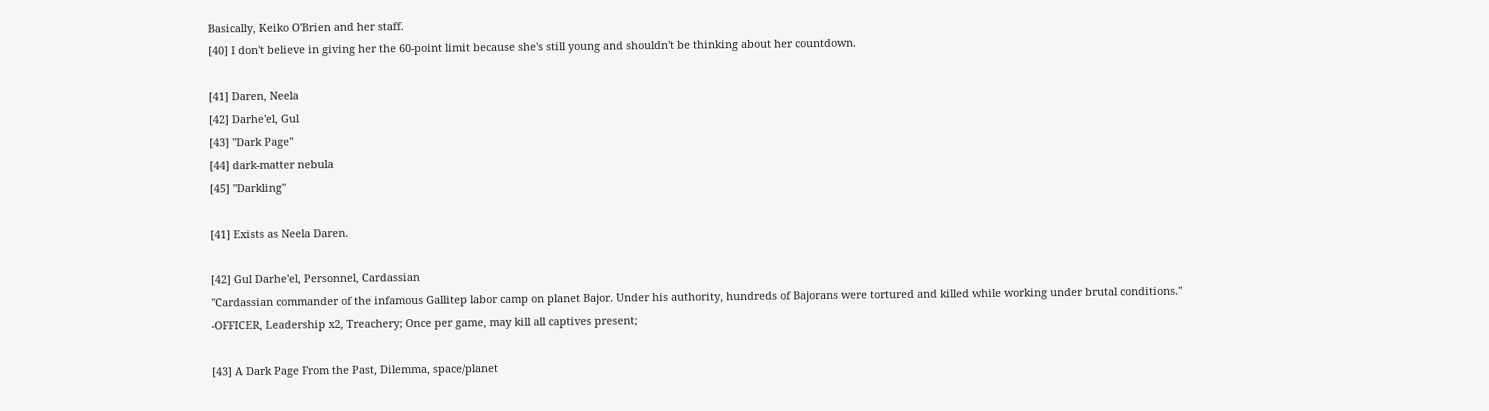Basically, Keiko O'Brien and her staff.
[40] I don't believe in giving her the 60-point limit because she's still young and shouldn't be thinking about her countdown.

[41] Daren, Neela
[42] Darhe'el, Gul
[43] "Dark Page"
[44] dark-matter nebula
[45] "Darkling"

[41] Exists as Neela Daren.

[42] Gul Darhe'el, Personnel, Cardassian
"Cardassian commander of the infamous Gallitep labor camp on planet Bajor. Under his authority, hundreds of Bajorans were tortured and killed while working under brutal conditions."
-OFFICER, Leadership x2, Treachery; Once per game, may kill all captives present;

[43] A Dark Page From the Past, Dilemma, space/planet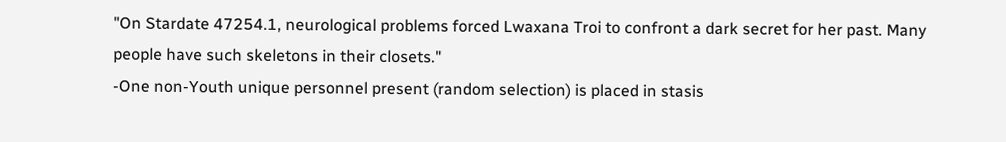"On Stardate 47254.1, neurological problems forced Lwaxana Troi to confront a dark secret for her past. Many people have such skeletons in their closets."
-One non-Youth unique personnel present (random selection) is placed in stasis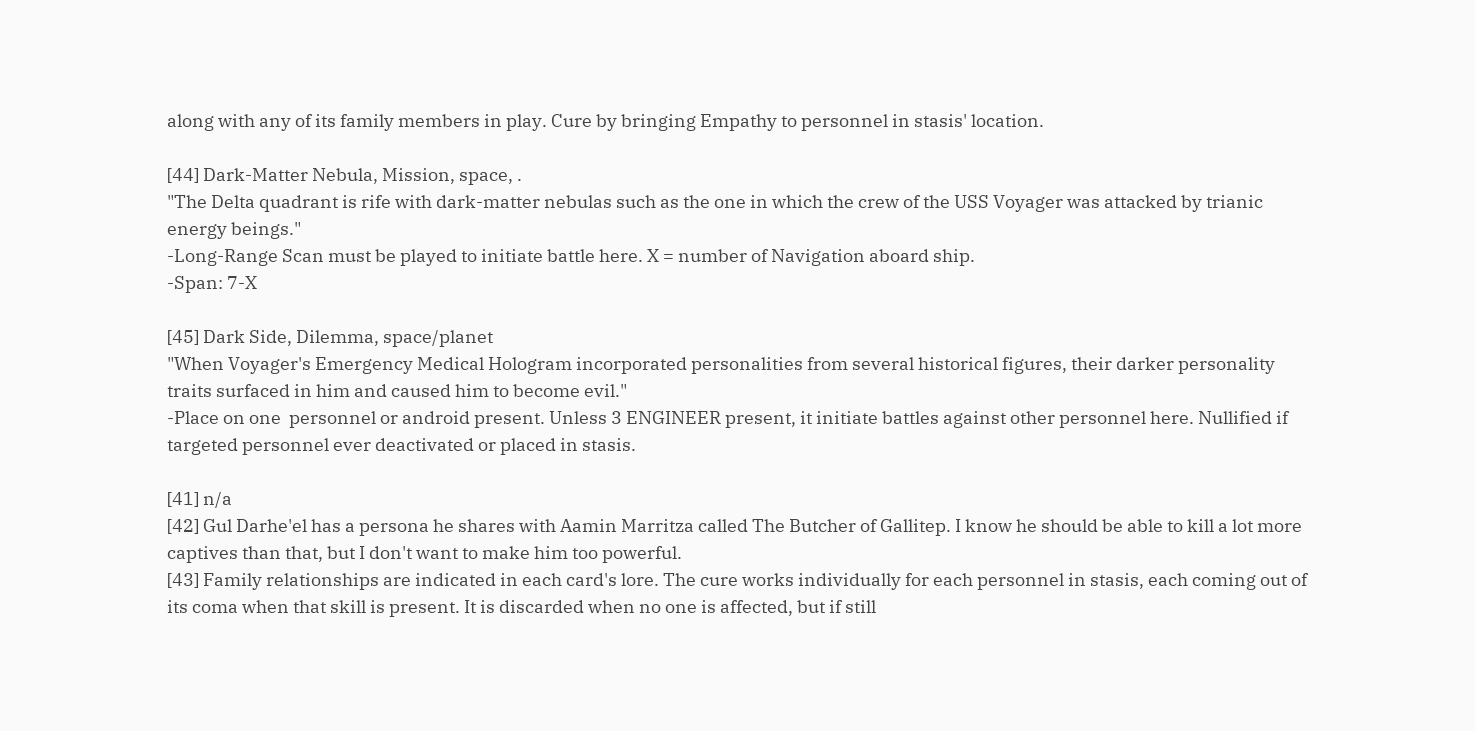along with any of its family members in play. Cure by bringing Empathy to personnel in stasis' location.

[44] Dark-Matter Nebula, Mission, space, .
"The Delta quadrant is rife with dark-matter nebulas such as the one in which the crew of the USS Voyager was attacked by trianic energy beings."
-Long-Range Scan must be played to initiate battle here. X = number of Navigation aboard ship.
-Span: 7-X

[45] Dark Side, Dilemma, space/planet
"When Voyager's Emergency Medical Hologram incorporated personalities from several historical figures, their darker personality traits surfaced in him and caused him to become evil."
-Place on one  personnel or android present. Unless 3 ENGINEER present, it initiate battles against other personnel here. Nullified if targeted personnel ever deactivated or placed in stasis.

[41] n/a
[42] Gul Darhe'el has a persona he shares with Aamin Marritza called The Butcher of Gallitep. I know he should be able to kill a lot more captives than that, but I don't want to make him too powerful.
[43] Family relationships are indicated in each card's lore. The cure works individually for each personnel in stasis, each coming out of its coma when that skill is present. It is discarded when no one is affected, but if still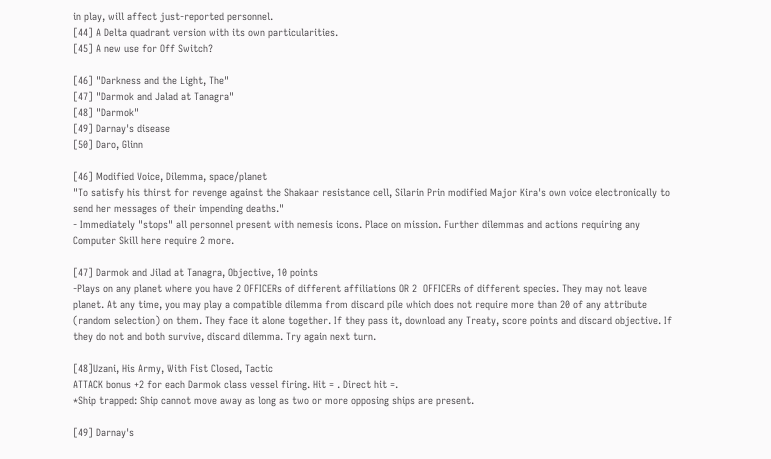in play, will affect just-reported personnel.
[44] A Delta quadrant version with its own particularities.
[45] A new use for Off Switch?

[46] "Darkness and the Light, The"
[47] "Darmok and Jalad at Tanagra"
[48] "Darmok"
[49] Darnay's disease
[50] Daro, Glinn

[46] Modified Voice, Dilemma, space/planet
"To satisfy his thirst for revenge against the Shakaar resistance cell, Silarin Prin modified Major Kira's own voice electronically to send her messages of their impending deaths."
- Immediately "stops" all personnel present with nemesis icons. Place on mission. Further dilemmas and actions requiring any Computer Skill here require 2 more.

[47] Darmok and Jilad at Tanagra, Objective, 10 points
-Plays on any planet where you have 2 OFFICERs of different affiliations OR 2  OFFICERs of different species. They may not leave planet. At any time, you may play a compatible dilemma from discard pile which does not require more than 20 of any attribute (random selection) on them. They face it alone together. If they pass it, download any Treaty, score points and discard objective. If they do not and both survive, discard dilemma. Try again next turn.

[48]Uzani, His Army, With Fist Closed, Tactic
ATTACK bonus +2 for each Darmok class vessel firing. Hit = . Direct hit =.
*Ship trapped: Ship cannot move away as long as two or more opposing ships are present.

[49] Darnay's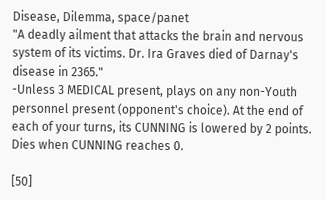Disease, Dilemma, space/panet
"A deadly ailment that attacks the brain and nervous system of its victims. Dr. Ira Graves died of Darnay's disease in 2365."
-Unless 3 MEDICAL present, plays on any non-Youth personnel present (opponent's choice). At the end of each of your turns, its CUNNING is lowered by 2 points. Dies when CUNNING reaches 0.

[50]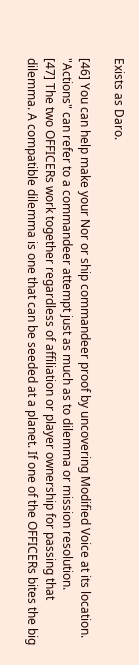Exists as Daro.

[46] You can help make your Nor or ship commandeer proof by uncovering Modified Voice at its location. "Actions" can refer to a commandeer attempt just as much as to dilemma or mission resolution.
[47] The two OFFICERs work together regardless of affiliation or player ownership for passing that dilemma. A compatible dilemma is one that can be seeded at a planet. If one of the OFFICERs bites the big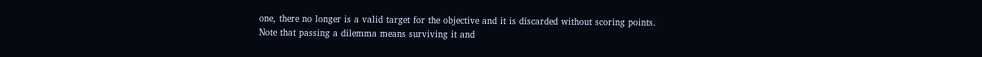one, there no longer is a valid target for the objective and it is discarded without scoring points. Note that passing a dilemma means surviving it and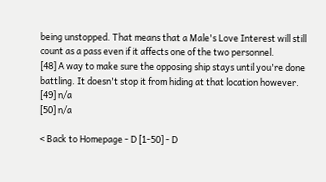being unstopped. That means that a Male's Love Interest will still count as a pass even if it affects one of the two personnel.
[48] A way to make sure the opposing ship stays until you're done battling. It doesn't stop it from hiding at that location however.
[49] n/a
[50] n/a

< Back to Homepage - D [1-50] - D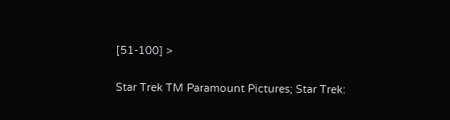[51-100] >

Star Trek TM Paramount Pictures; Star Trek: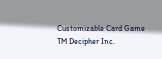Customizable Card Game TM Decipher Inc.